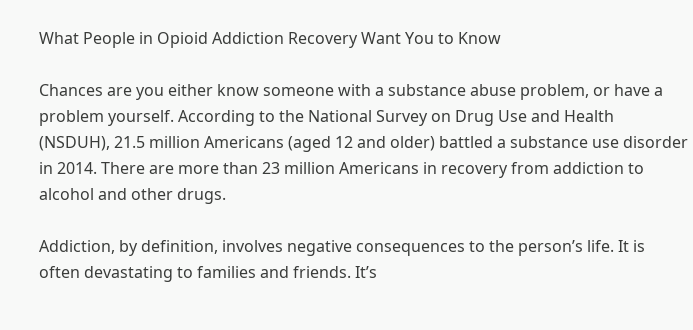What People in Opioid Addiction Recovery Want You to Know

Chances are you either know someone with a substance abuse problem, or have a problem yourself. According to the National Survey on Drug Use and Health (NSDUH), 21.5 million Americans (aged 12 and older) battled a substance use disorder in 2014. There are more than 23 million Americans in recovery from addiction to alcohol and other drugs.

Addiction, by definition, involves negative consequences to the person’s life. It is often devastating to families and friends. It’s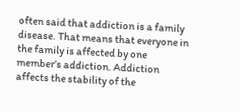often said that addiction is a family disease. That means that everyone in the family is affected by one member’s addiction. Addiction affects the stability of the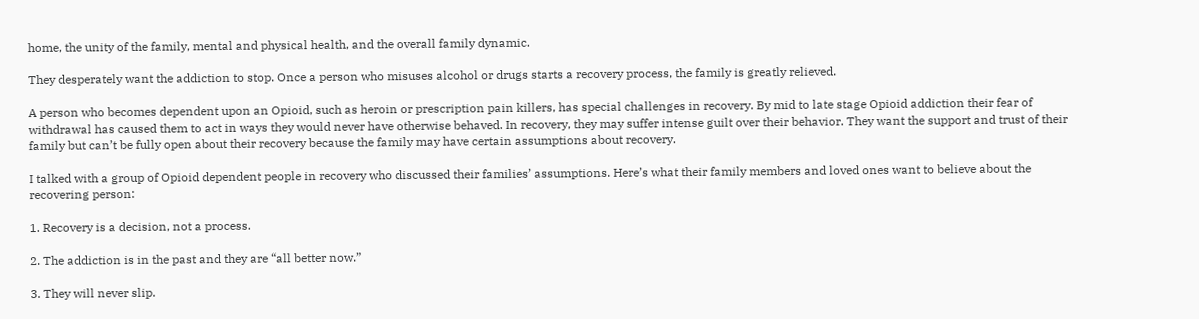home, the unity of the family, mental and physical health, and the overall family dynamic.

They desperately want the addiction to stop. Once a person who misuses alcohol or drugs starts a recovery process, the family is greatly relieved.

A person who becomes dependent upon an Opioid, such as heroin or prescription pain killers, has special challenges in recovery. By mid to late stage Opioid addiction their fear of withdrawal has caused them to act in ways they would never have otherwise behaved. In recovery, they may suffer intense guilt over their behavior. They want the support and trust of their family but can’t be fully open about their recovery because the family may have certain assumptions about recovery.

I talked with a group of Opioid dependent people in recovery who discussed their families’ assumptions. Here’s what their family members and loved ones want to believe about the recovering person:

1. Recovery is a decision, not a process.

2. The addiction is in the past and they are “all better now.”

3. They will never slip.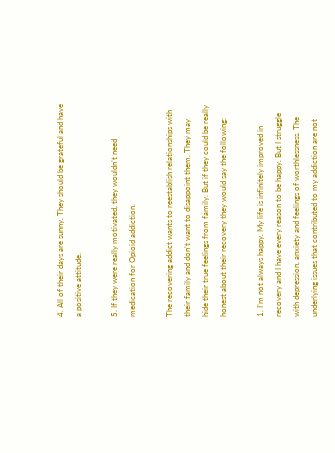4. All of their days are sunny. They should be grateful and have a positive attitude.

5. If they were really motivated, they wouldn’t need medication for Opioid addiction.

The recovering addict wants to reestablish relationships with their family and don’t want to disappoint them. They may hide their true feelings from family. But if they could be really honest about their recovery they would say the following:

1. I’m not always happy. My life is infinitely improved in recovery and I have every reason to be happy. But I struggle with depression, anxiety and feelings of worthlessness. The underlying issues that contributed to my addiction are not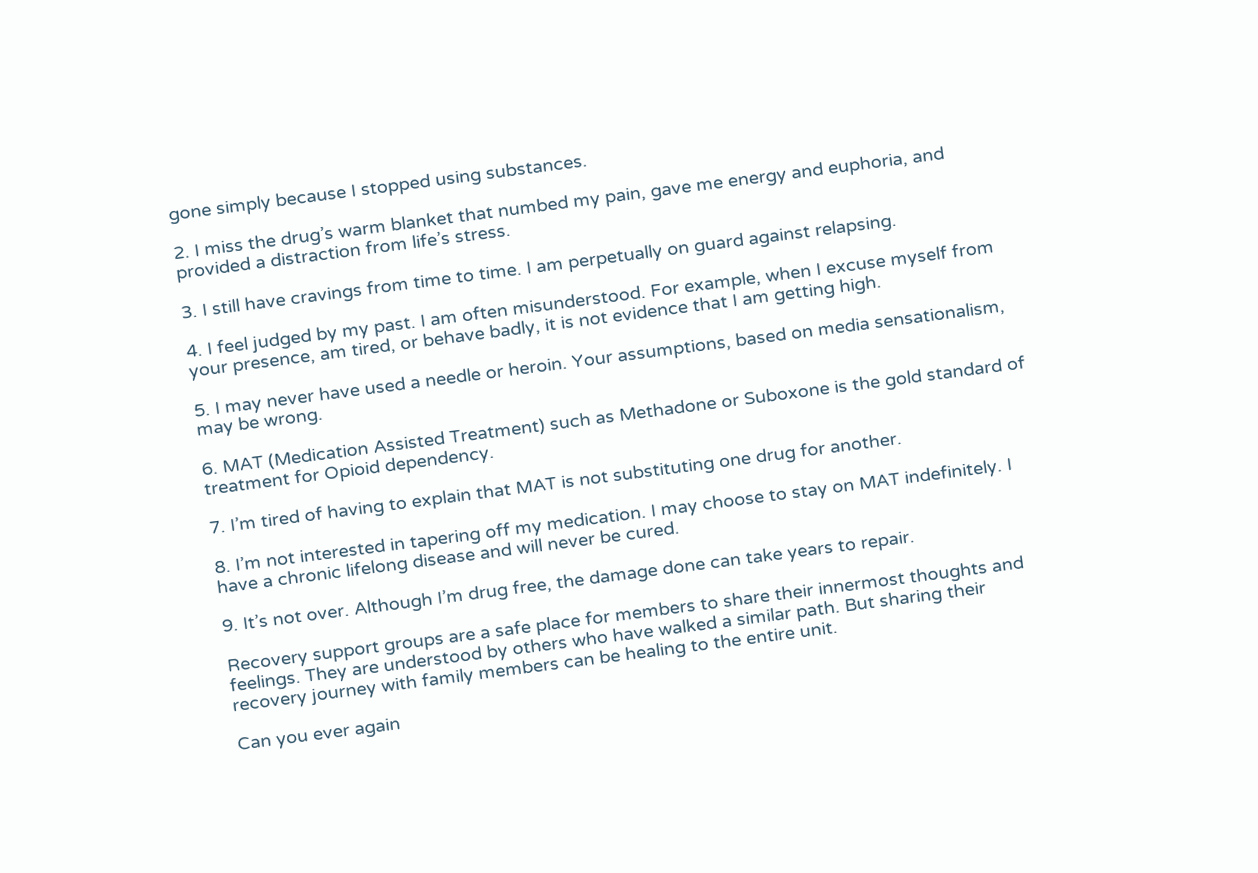gone simply because I stopped using substances.

2. I miss the drug’s warm blanket that numbed my pain, gave me energy and euphoria, and provided a distraction from life’s stress.

3. I still have cravings from time to time. I am perpetually on guard against relapsing.

4. I feel judged by my past. I am often misunderstood. For example, when I excuse myself from your presence, am tired, or behave badly, it is not evidence that I am getting high.

5. I may never have used a needle or heroin. Your assumptions, based on media sensationalism, may be wrong.

6. MAT (Medication Assisted Treatment) such as Methadone or Suboxone is the gold standard of treatment for Opioid dependency.

7. I’m tired of having to explain that MAT is not substituting one drug for another.

8. I’m not interested in tapering off my medication. I may choose to stay on MAT indefinitely. I have a chronic lifelong disease and will never be cured.

9. It’s not over. Although I’m drug free, the damage done can take years to repair.

Recovery support groups are a safe place for members to share their innermost thoughts and feelings. They are understood by others who have walked a similar path. But sharing their recovery journey with family members can be healing to the entire unit.

Can you ever again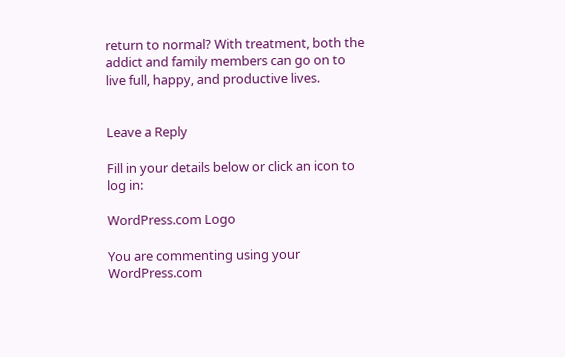return to normal? With treatment, both the addict and family members can go on to live full, happy, and productive lives.


Leave a Reply

Fill in your details below or click an icon to log in:

WordPress.com Logo

You are commenting using your WordPress.com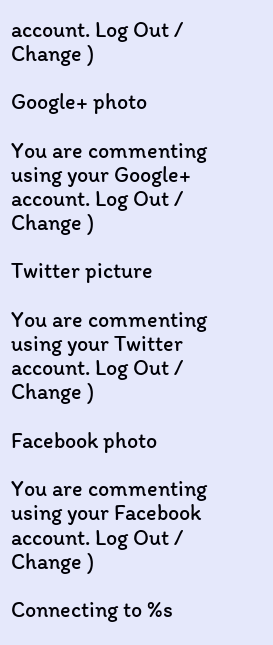account. Log Out /  Change )

Google+ photo

You are commenting using your Google+ account. Log Out /  Change )

Twitter picture

You are commenting using your Twitter account. Log Out /  Change )

Facebook photo

You are commenting using your Facebook account. Log Out /  Change )

Connecting to %s